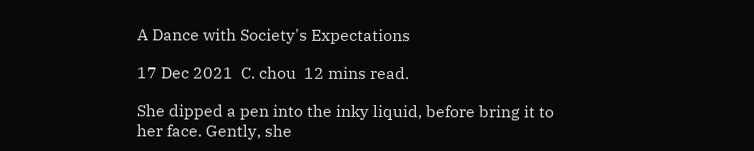A Dance with Society's Expectations

17 Dec 2021  C. chou  12 mins read.

She dipped a pen into the inky liquid, before bring it to her face. Gently, she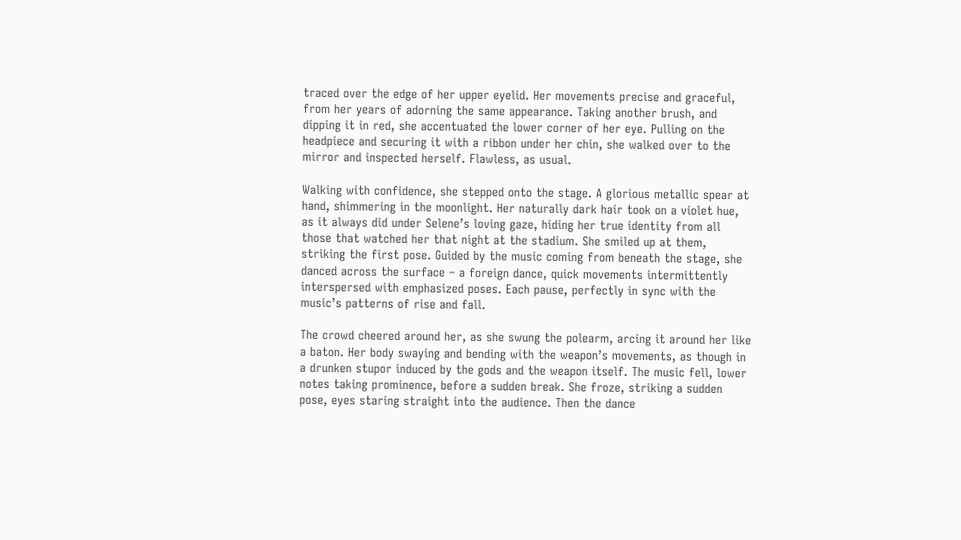traced over the edge of her upper eyelid. Her movements precise and graceful, from her years of adorning the same appearance. Taking another brush, and dipping it in red, she accentuated the lower corner of her eye. Pulling on the headpiece and securing it with a ribbon under her chin, she walked over to the mirror and inspected herself. Flawless, as usual.

Walking with confidence, she stepped onto the stage. A glorious metallic spear at hand, shimmering in the moonlight. Her naturally dark hair took on a violet hue, as it always did under Selene’s loving gaze, hiding her true identity from all those that watched her that night at the stadium. She smiled up at them, striking the first pose. Guided by the music coming from beneath the stage, she danced across the surface – a foreign dance, quick movements intermittently interspersed with emphasized poses. Each pause, perfectly in sync with the music’s patterns of rise and fall.

The crowd cheered around her, as she swung the polearm, arcing it around her like a baton. Her body swaying and bending with the weapon’s movements, as though in a drunken stupor induced by the gods and the weapon itself. The music fell, lower notes taking prominence, before a sudden break. She froze, striking a sudden pose, eyes staring straight into the audience. Then the dance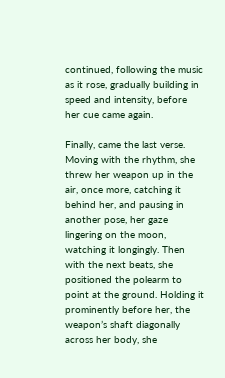continued, following the music as it rose, gradually building in speed and intensity, before her cue came again.

Finally, came the last verse. Moving with the rhythm, she threw her weapon up in the air, once more, catching it behind her, and pausing in another pose, her gaze lingering on the moon, watching it longingly. Then with the next beats, she positioned the polearm to point at the ground. Holding it prominently before her, the weapon’s shaft diagonally across her body, she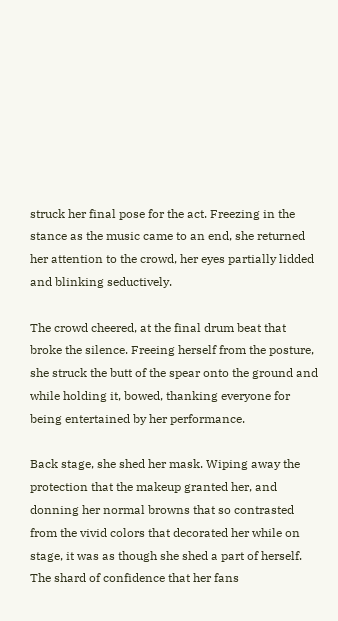struck her final pose for the act. Freezing in the stance as the music came to an end, she returned her attention to the crowd, her eyes partially lidded and blinking seductively.

The crowd cheered, at the final drum beat that broke the silence. Freeing herself from the posture, she struck the butt of the spear onto the ground and while holding it, bowed, thanking everyone for being entertained by her performance.

Back stage, she shed her mask. Wiping away the protection that the makeup granted her, and donning her normal browns that so contrasted from the vivid colors that decorated her while on stage, it was as though she shed a part of herself. The shard of confidence that her fans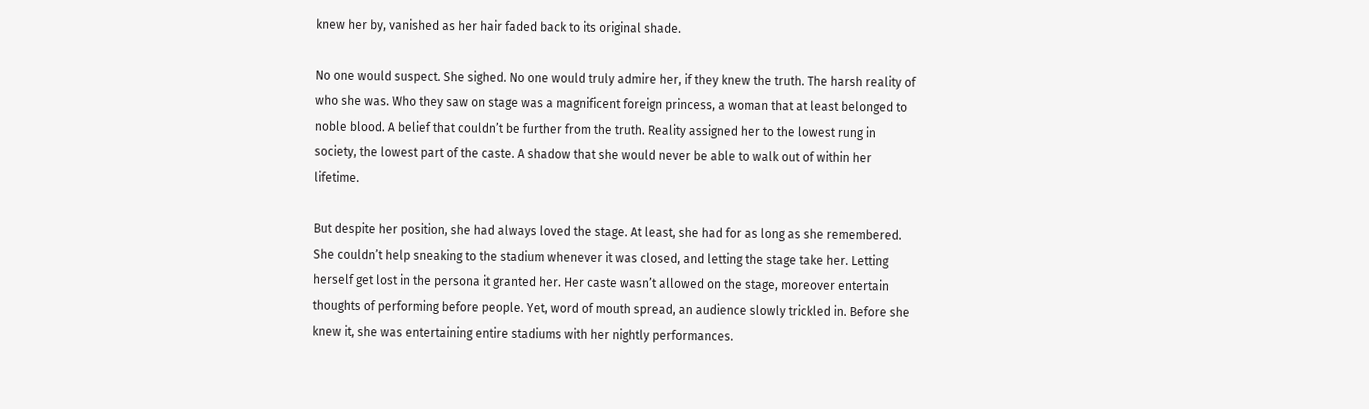knew her by, vanished as her hair faded back to its original shade.

No one would suspect. She sighed. No one would truly admire her, if they knew the truth. The harsh reality of who she was. Who they saw on stage was a magnificent foreign princess, a woman that at least belonged to noble blood. A belief that couldn’t be further from the truth. Reality assigned her to the lowest rung in society, the lowest part of the caste. A shadow that she would never be able to walk out of within her lifetime.

But despite her position, she had always loved the stage. At least, she had for as long as she remembered. She couldn’t help sneaking to the stadium whenever it was closed, and letting the stage take her. Letting herself get lost in the persona it granted her. Her caste wasn’t allowed on the stage, moreover entertain thoughts of performing before people. Yet, word of mouth spread, an audience slowly trickled in. Before she knew it, she was entertaining entire stadiums with her nightly performances.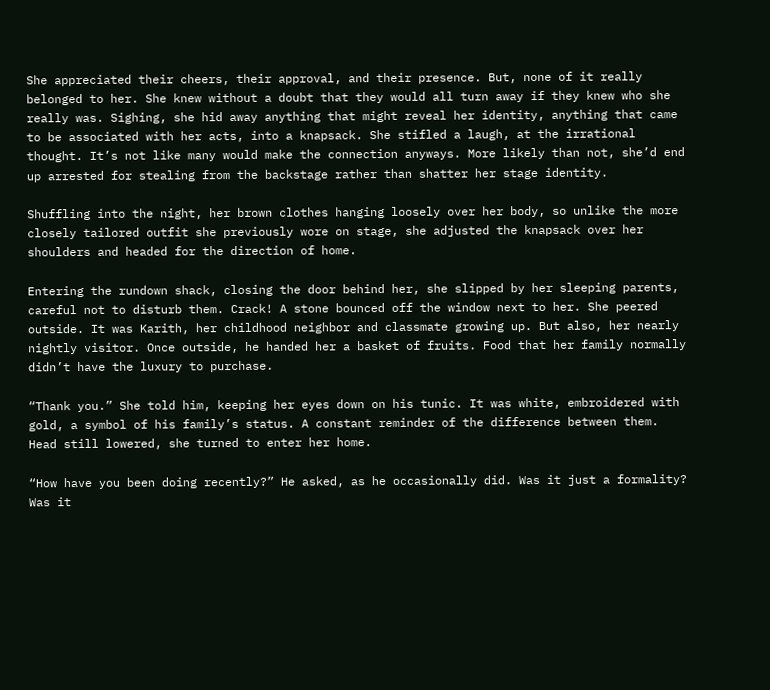She appreciated their cheers, their approval, and their presence. But, none of it really belonged to her. She knew without a doubt that they would all turn away if they knew who she really was. Sighing, she hid away anything that might reveal her identity, anything that came to be associated with her acts, into a knapsack. She stifled a laugh, at the irrational thought. It’s not like many would make the connection anyways. More likely than not, she’d end up arrested for stealing from the backstage rather than shatter her stage identity.

Shuffling into the night, her brown clothes hanging loosely over her body, so unlike the more closely tailored outfit she previously wore on stage, she adjusted the knapsack over her shoulders and headed for the direction of home.

Entering the rundown shack, closing the door behind her, she slipped by her sleeping parents, careful not to disturb them. Crack! A stone bounced off the window next to her. She peered outside. It was Karith, her childhood neighbor and classmate growing up. But also, her nearly nightly visitor. Once outside, he handed her a basket of fruits. Food that her family normally didn’t have the luxury to purchase.

“Thank you.” She told him, keeping her eyes down on his tunic. It was white, embroidered with gold, a symbol of his family’s status. A constant reminder of the difference between them. Head still lowered, she turned to enter her home.

“How have you been doing recently?” He asked, as he occasionally did. Was it just a formality? Was it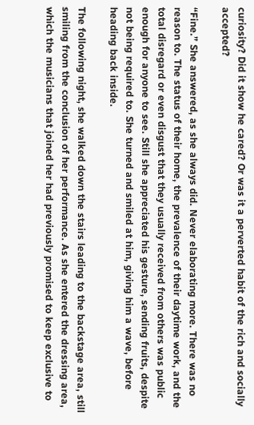curiosity? Did it show he cared? Or was it a perverted habit of the rich and socially accepted?

“Fine.” She answered, as she always did. Never elaborating more. There was no reason to. The status of their home, the prevalence of their daytime work, and the total disregard or even disgust that they usually received from others was public enough for anyone to see. Still she appreciated his gesture, sending fruits, despite not being required to. She turned and smiled at him, giving him a wave, before heading back inside.

The following night, she walked down the stairs leading to the backstage area, still smiling from the conclusion of her performance. As she entered the dressing area, which the musicians that joined her had previously promised to keep exclusive to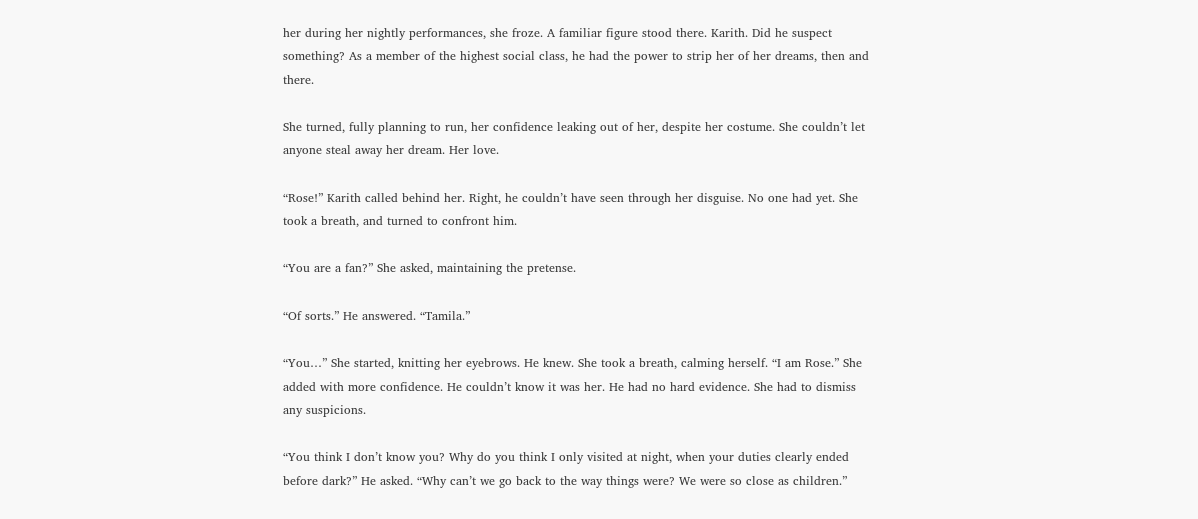her during her nightly performances, she froze. A familiar figure stood there. Karith. Did he suspect something? As a member of the highest social class, he had the power to strip her of her dreams, then and there.

She turned, fully planning to run, her confidence leaking out of her, despite her costume. She couldn’t let anyone steal away her dream. Her love.

“Rose!” Karith called behind her. Right, he couldn’t have seen through her disguise. No one had yet. She took a breath, and turned to confront him.

“You are a fan?” She asked, maintaining the pretense.

“Of sorts.” He answered. “Tamila.”

“You…” She started, knitting her eyebrows. He knew. She took a breath, calming herself. “I am Rose.” She added with more confidence. He couldn’t know it was her. He had no hard evidence. She had to dismiss any suspicions.

“You think I don’t know you? Why do you think I only visited at night, when your duties clearly ended before dark?” He asked. “Why can’t we go back to the way things were? We were so close as children.”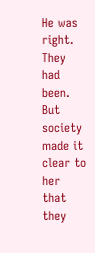He was right. They had been. But society made it clear to her that they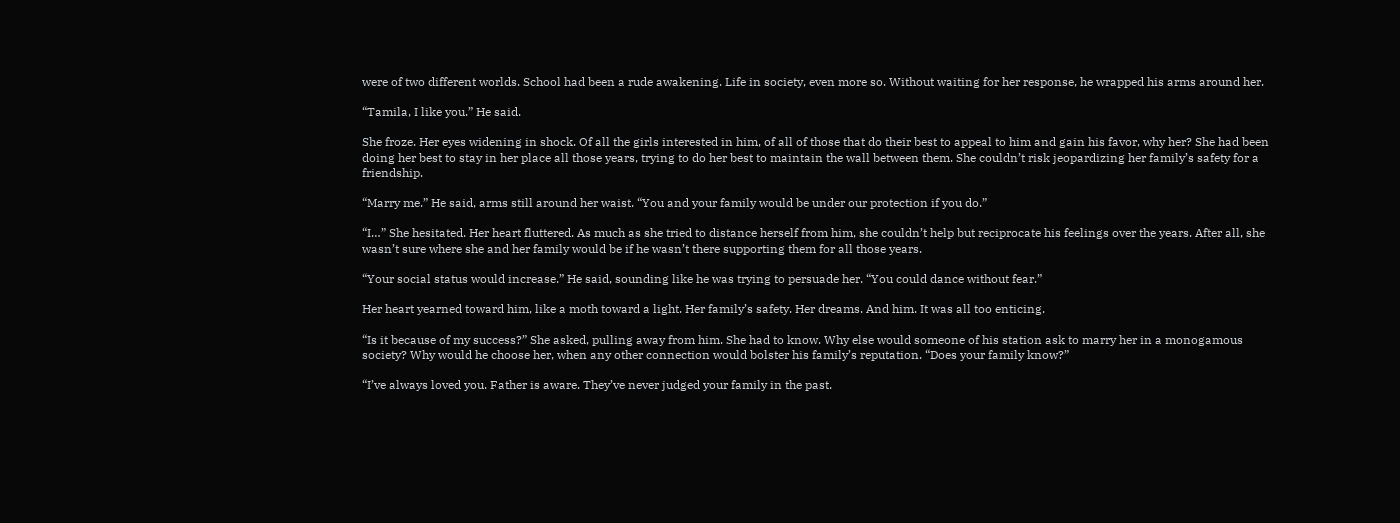were of two different worlds. School had been a rude awakening. Life in society, even more so. Without waiting for her response, he wrapped his arms around her.

“Tamila, I like you.” He said.

She froze. Her eyes widening in shock. Of all the girls interested in him, of all of those that do their best to appeal to him and gain his favor, why her? She had been doing her best to stay in her place all those years, trying to do her best to maintain the wall between them. She couldn’t risk jeopardizing her family’s safety for a friendship.

“Marry me.” He said, arms still around her waist. “You and your family would be under our protection if you do.”

“I…” She hesitated. Her heart fluttered. As much as she tried to distance herself from him, she couldn’t help but reciprocate his feelings over the years. After all, she wasn’t sure where she and her family would be if he wasn’t there supporting them for all those years.

“Your social status would increase.” He said, sounding like he was trying to persuade her. “You could dance without fear.”

Her heart yearned toward him, like a moth toward a light. Her family’s safety. Her dreams. And him. It was all too enticing.

“Is it because of my success?” She asked, pulling away from him. She had to know. Why else would someone of his station ask to marry her in a monogamous society? Why would he choose her, when any other connection would bolster his family’s reputation. “Does your family know?”

“I’ve always loved you. Father is aware. They’ve never judged your family in the past.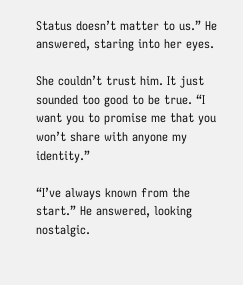Status doesn’t matter to us.” He answered, staring into her eyes.

She couldn’t trust him. It just sounded too good to be true. “I want you to promise me that you won’t share with anyone my identity.”

“I’ve always known from the start.” He answered, looking nostalgic.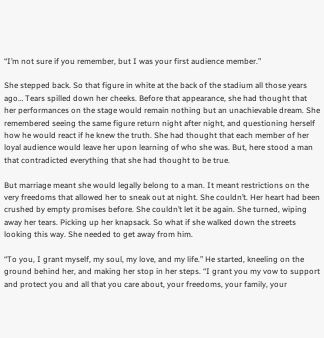“I’m not sure if you remember, but I was your first audience member.”

She stepped back. So that figure in white at the back of the stadium all those years ago… Tears spilled down her cheeks. Before that appearance, she had thought that her performances on the stage would remain nothing but an unachievable dream. She remembered seeing the same figure return night after night, and questioning herself how he would react if he knew the truth. She had thought that each member of her loyal audience would leave her upon learning of who she was. But, here stood a man that contradicted everything that she had thought to be true.

But marriage meant she would legally belong to a man. It meant restrictions on the very freedoms that allowed her to sneak out at night. She couldn’t. Her heart had been crushed by empty promises before. She couldn’t let it be again. She turned, wiping away her tears. Picking up her knapsack. So what if she walked down the streets looking this way. She needed to get away from him.

“To you, I grant myself, my soul, my love, and my life.” He started, kneeling on the ground behind her, and making her stop in her steps. “I grant you my vow to support and protect you and all that you care about, your freedoms, your family, your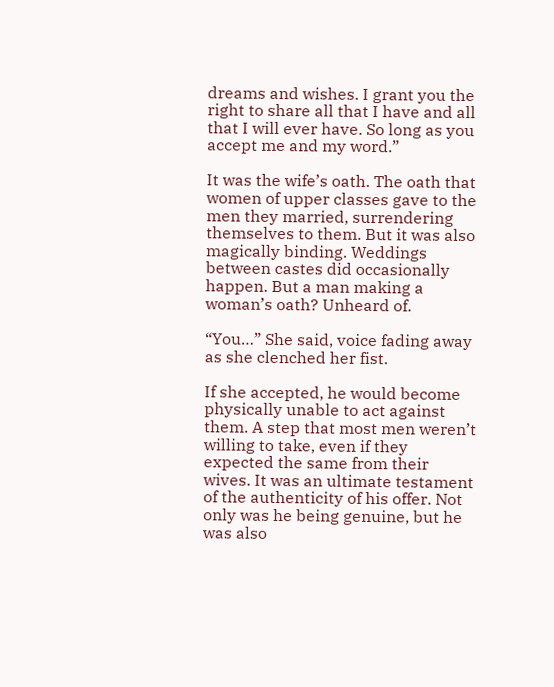dreams and wishes. I grant you the right to share all that I have and all that I will ever have. So long as you accept me and my word.”

It was the wife’s oath. The oath that women of upper classes gave to the men they married, surrendering themselves to them. But it was also magically binding. Weddings between castes did occasionally happen. But a man making a woman’s oath? Unheard of.

“You…” She said, voice fading away as she clenched her fist.

If she accepted, he would become physically unable to act against them. A step that most men weren’t willing to take, even if they expected the same from their wives. It was an ultimate testament of the authenticity of his offer. Not only was he being genuine, but he was also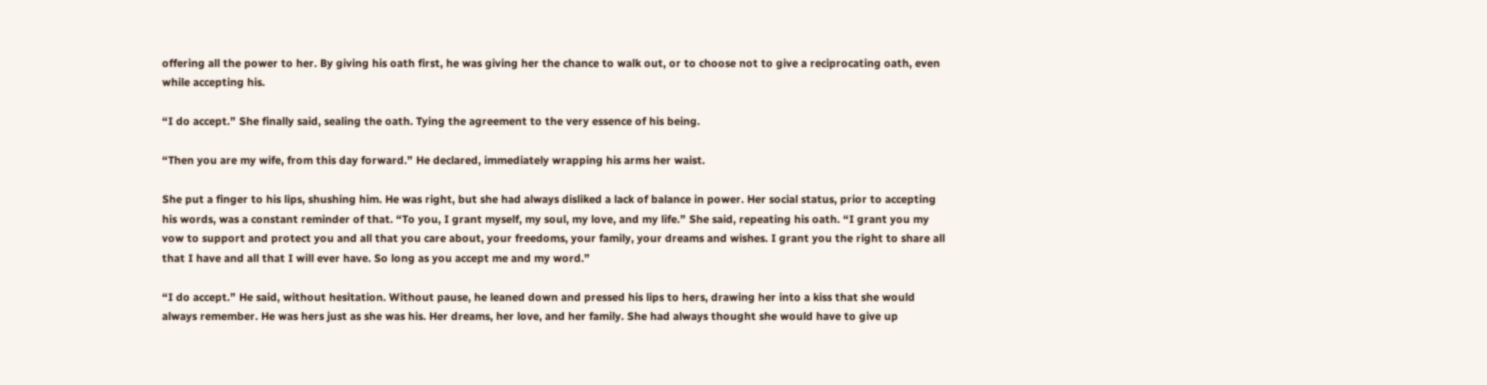offering all the power to her. By giving his oath first, he was giving her the chance to walk out, or to choose not to give a reciprocating oath, even while accepting his.

“I do accept.” She finally said, sealing the oath. Tying the agreement to the very essence of his being.

“Then you are my wife, from this day forward.” He declared, immediately wrapping his arms her waist.

She put a finger to his lips, shushing him. He was right, but she had always disliked a lack of balance in power. Her social status, prior to accepting his words, was a constant reminder of that. “To you, I grant myself, my soul, my love, and my life.” She said, repeating his oath. “I grant you my vow to support and protect you and all that you care about, your freedoms, your family, your dreams and wishes. I grant you the right to share all that I have and all that I will ever have. So long as you accept me and my word.”

“I do accept.” He said, without hesitation. Without pause, he leaned down and pressed his lips to hers, drawing her into a kiss that she would always remember. He was hers just as she was his. Her dreams, her love, and her family. She had always thought she would have to give up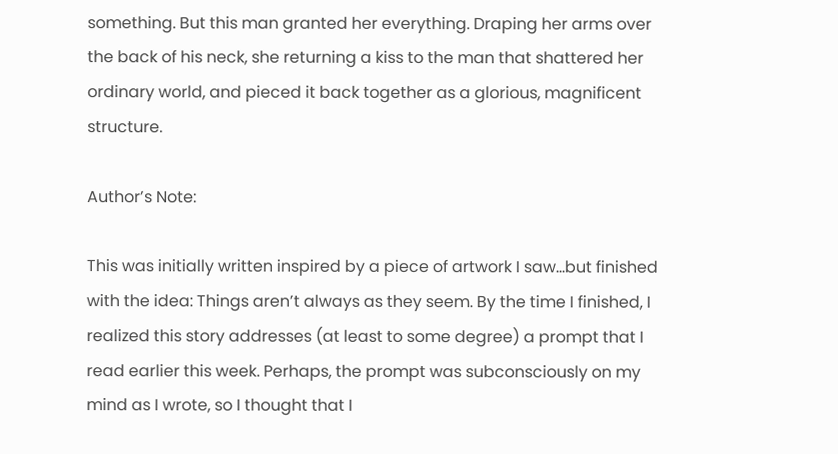something. But this man granted her everything. Draping her arms over the back of his neck, she returning a kiss to the man that shattered her ordinary world, and pieced it back together as a glorious, magnificent structure.

Author’s Note:

This was initially written inspired by a piece of artwork I saw…but finished with the idea: Things aren’t always as they seem. By the time I finished, I realized this story addresses (at least to some degree) a prompt that I read earlier this week. Perhaps, the prompt was subconsciously on my mind as I wrote, so I thought that I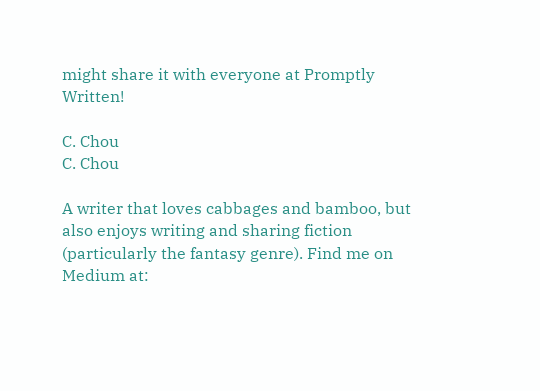might share it with everyone at Promptly Written!

C. Chou
C. Chou

A writer that loves cabbages and bamboo, but also enjoys writing and sharing fiction (particularly the fantasy genre). Find me on Medium at: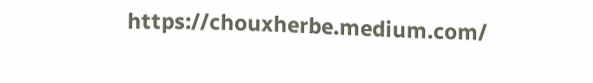https://chouxherbe.medium.com/